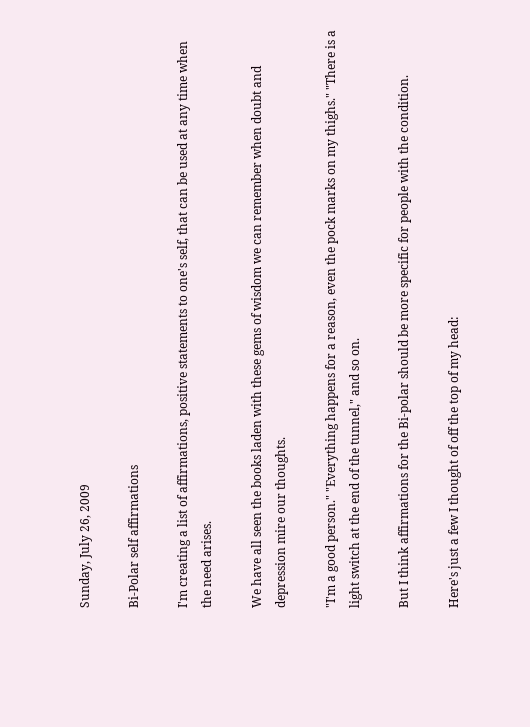Sunday, July 26, 2009

Bi-Polar self affirmations

I'm creating a list of affirmations, positive statements to one's self, that can be used at any time when the need arises.

We have all seen the books laden with these gems of wisdom we can remember when doubt and depression mire our thoughts.

"I'm a good person." "Everything happens for a reason, even the pock marks on my thighs." "There is a light switch at the end of the tunnel," and so on.

But I think affirmations for the Bi-polar should be more specific for people with the condition.

Here's just a few I thought of off the top of my head: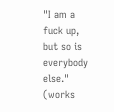"I am a fuck up, but so is everybody else." (works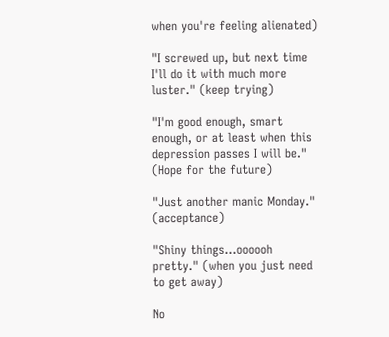when you're feeling alienated)

"I screwed up, but next time I'll do it with much more luster." (keep trying)

"I'm good enough, smart enough, or at least when this depression passes I will be." (Hope for the future)

"Just another manic Monday." (acceptance)

"Shiny things...oooooh pretty." (when you just need to get away)

No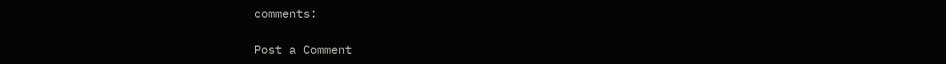comments:

Post a Comment